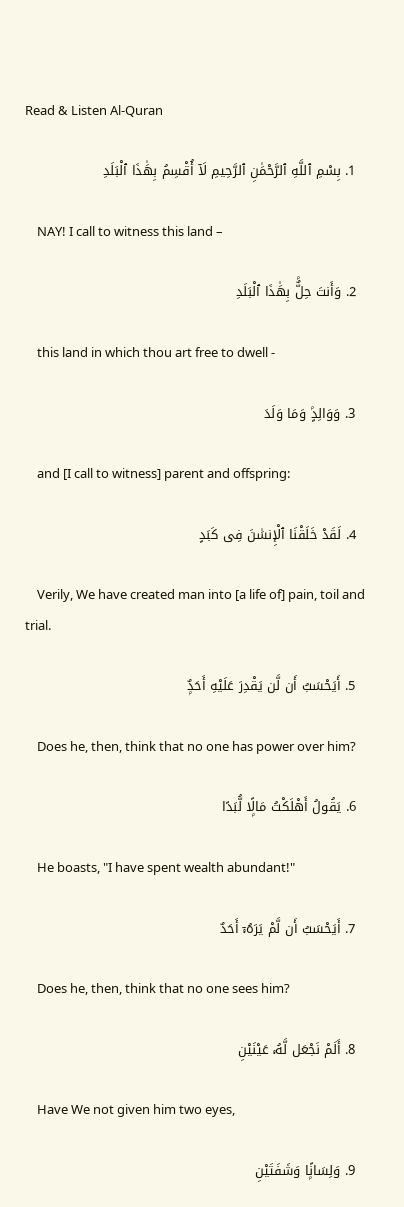Read & Listen Al-Quran

  1. بِسْمِ ٱللَّهِ ٱلرَّحْمَٰنِ ٱلرَّحِيمِ لَآ أُقْسِمُ بِهَٰذَا ٱلْبَلَدِ

    NAY! I call to witness this land –

  2. وَأَنتَ حِلٌّۢ بِهَٰذَا ٱلْبَلَدِ

    this land in which thou art free to dwell -

  3. وَوَالِدٍۢ وَمَا وَلَدَ

    and [I call to witness] parent and offspring:

  4. لَقَدْ خَلَقْنَا ٱلْإِنسَٰنَ فِى كَبَدٍ

    Verily, We have created man into [a life of] pain, toil and trial.

  5. أَيَحْسَبُ أَن لَّن يَقْدِرَ عَلَيْهِ أَحَدٌۭ

    Does he, then, think that no one has power over him?

  6. يَقُولُ أَهْلَكْتُ مَالًۭا لُّبَدًا

    He boasts, "I have spent wealth abundant!"

  7. أَيَحْسَبُ أَن لَّمْ يَرَهُۥٓ أَحَدٌ

    Does he, then, think that no one sees him?

  8. أَلَمْ نَجْعَل لَّهُۥ عَيْنَيْنِ

    Have We not given him two eyes,

  9. وَلِسَانًۭا وَشَفَتَيْنِ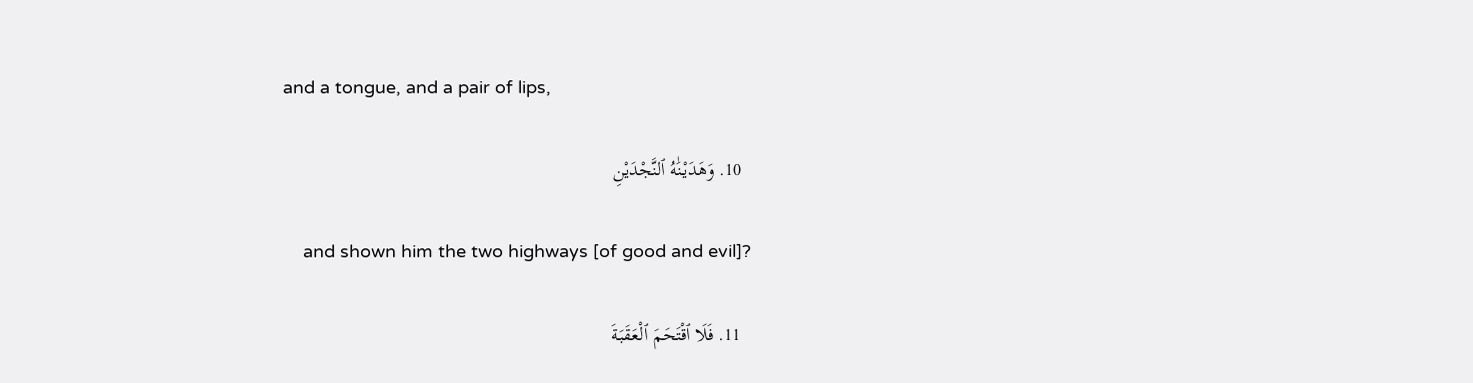and a tongue, and a pair of lips,

  10. وَهَدَيْنَٰهُ ٱلنَّجْدَيْنِ

    and shown him the two highways [of good and evil]?

  11. فَلَا ٱقْتَحَمَ ٱلْعَقَبَةَ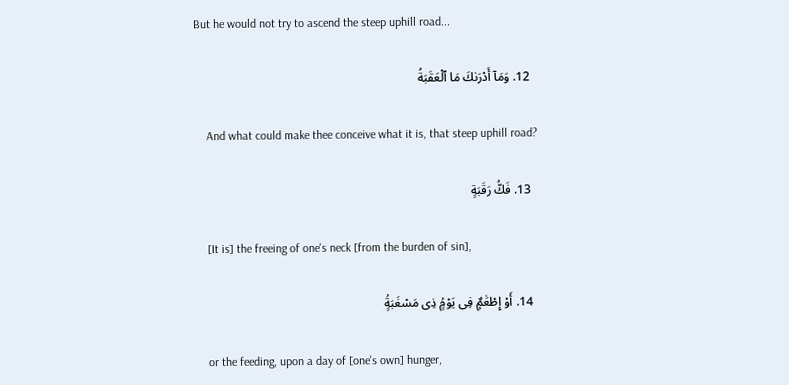But he would not try to ascend the steep uphill road...

  12. وَمَآ أَدْرَىٰكَ مَا ٱلْعَقَبَةُ

    And what could make thee conceive what it is, that steep uphill road?

  13. فَكُّ رَقَبَةٍ

    [It is] the freeing of one's neck [from the burden of sin],

  14. أَوْ إِطْعَٰمٌۭ فِى يَوْمٍۢ ذِى مَسْغَبَةٍۢ

    or the feeding, upon a day of [one's own] hunger,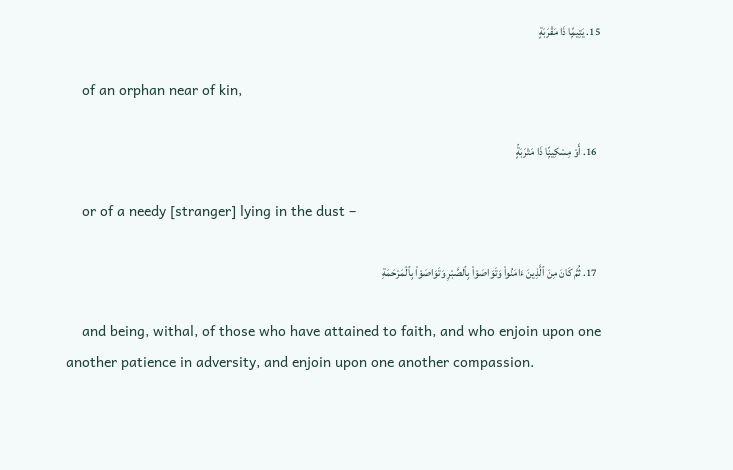15. يَتِيمًۭا ذَا مَقْرَبَةٍ

    of an orphan near of kin,

  16. أَوْ مِسْكِينًۭا ذَا مَتْرَبَةٍۢ

    or of a needy [stranger] lying in the dust –

  17. ثُمَّ كَانَ مِنَ ٱلَّذِينَ ءَامَنُوا۟ وَتَوَاصَوْا۟ بِٱلصَّبْرِ وَتَوَاصَوْا۟ بِٱلْمَرْحَمَةِ

    and being, withal, of those who have attained to faith, and who enjoin upon one another patience in adversity, and enjoin upon one another compassion.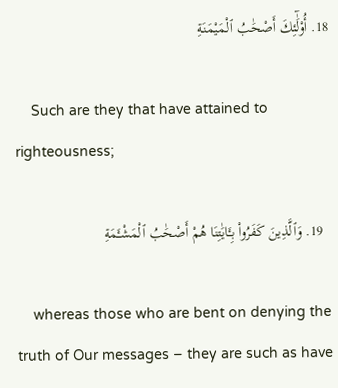18. أُو۟لَٰٓئِكَ أَصْحَٰبُ ٱلْمَيْمَنَةِ

    Such are they that have attained to righteousness;

  19. وَٱلَّذِينَ كَفَرُوا۟ بِـَٔايَٰتِنَا هُمْ أَصْحَٰبُ ٱلْمَشْـَٔمَةِ

    whereas those who are bent on denying the truth of Our messages – they are such as have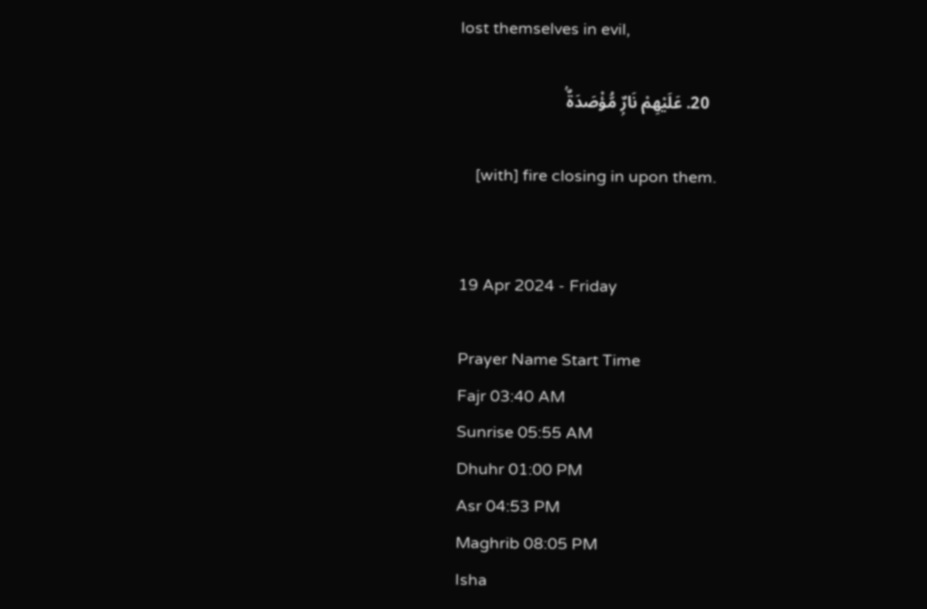lost themselves in evil,

  20. عَلَيْهِمْ نَارٌۭ مُّؤْصَدَةٌۢ

    [with] fire closing in upon them.


19 Apr 2024 - Friday

Prayer Name Start Time
Fajr 03:40 AM
Sunrise 05:55 AM
Dhuhr 01:00 PM
Asr 04:53 PM
Maghrib 08:05 PM
Isha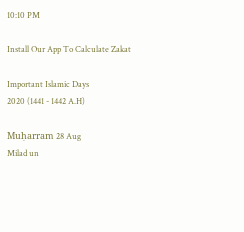10:10 PM

Install Our App To Calculate Zakat

Important Islamic Days
2020 (1441 - 1442 A.H)

Muḥarram 28 Aug
Milad un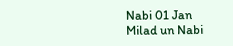Nabi 01 Jan
Milad un Nabi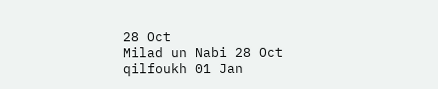28 Oct
Milad un Nabi 28 Oct
qilfoukh 01 Jan